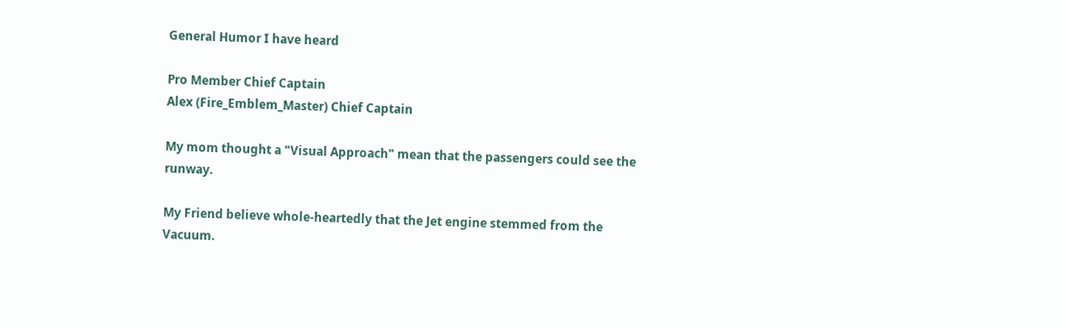General Humor I have heard

Pro Member Chief Captain
Alex (Fire_Emblem_Master) Chief Captain

My mom thought a "Visual Approach" mean that the passengers could see the runway.

My Friend believe whole-heartedly that the Jet engine stemmed from the Vacuum.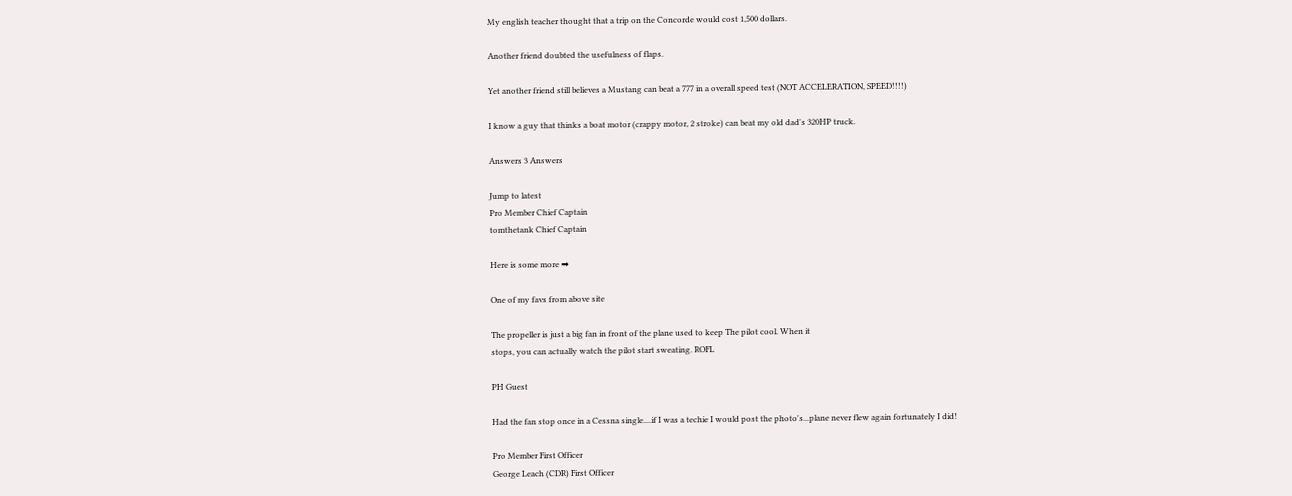My english teacher thought that a trip on the Concorde would cost 1,500 dollars.

Another friend doubted the usefulness of flaps.

Yet another friend still believes a Mustang can beat a 777 in a overall speed test (NOT ACCELERATION, SPEED!!!!)

I know a guy that thinks a boat motor (crappy motor, 2 stroke) can beat my old dad's 320HP truck.

Answers 3 Answers

Jump to latest
Pro Member Chief Captain
tomthetank Chief Captain

Here is some more ➡

One of my favs from above site

The propeller is just a big fan in front of the plane used to keep The pilot cool. When it
stops, you can actually watch the pilot start sweating. ROFL

PH Guest

Had the fan stop once in a Cessna single....if I was a techie I would post the photo's...plane never flew again fortunately I did!

Pro Member First Officer
George Leach (CDR) First Officer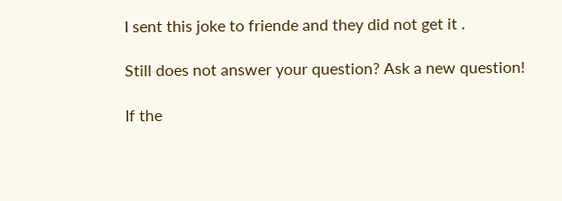I sent this joke to friende and they did not get it .

Still does not answer your question? Ask a new question!

If the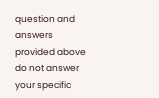question and answers provided above do not answer your specific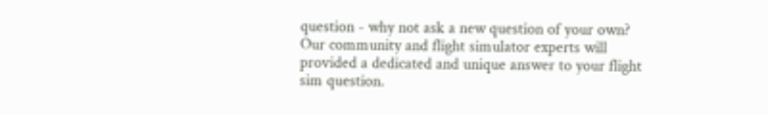question - why not ask a new question of your own? Our community and flight simulator experts will provided a dedicated and unique answer to your flight sim question.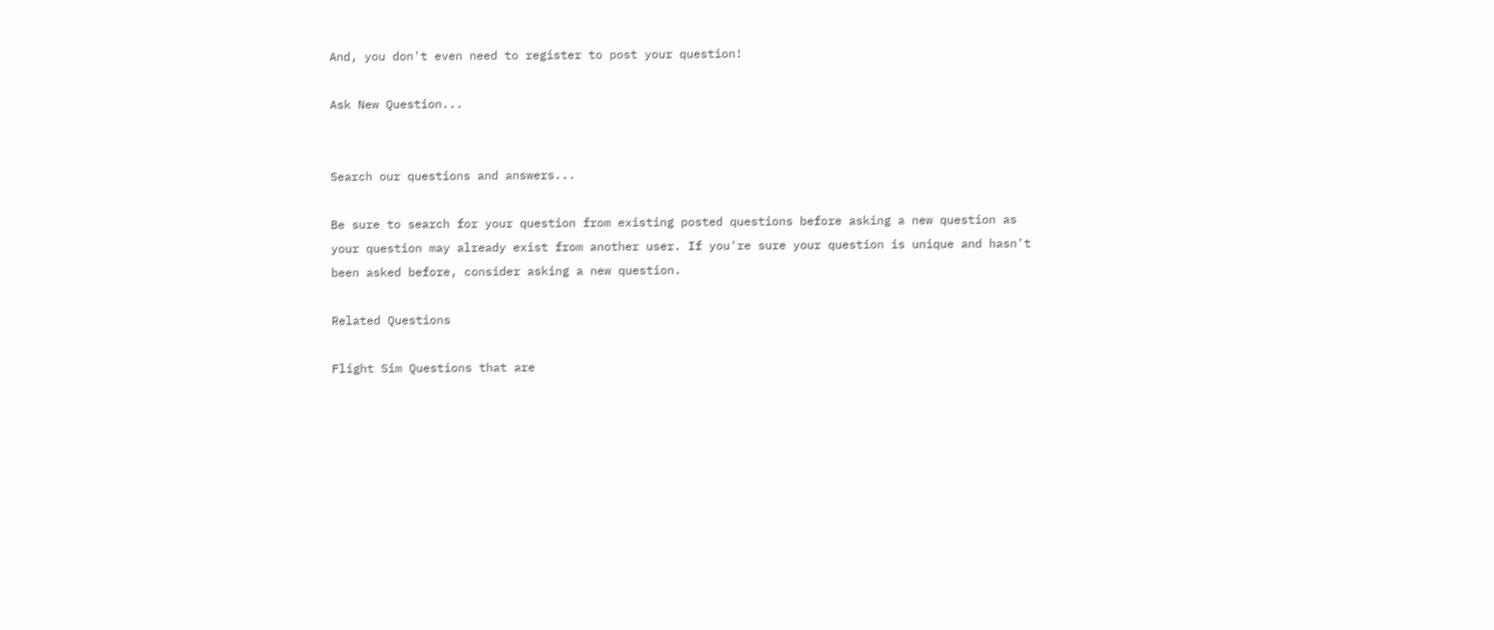And, you don't even need to register to post your question!

Ask New Question...


Search our questions and answers...

Be sure to search for your question from existing posted questions before asking a new question as your question may already exist from another user. If you're sure your question is unique and hasn't been asked before, consider asking a new question.

Related Questions

Flight Sim Questions that are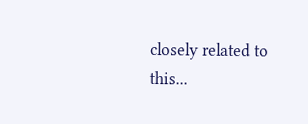closely related to this...